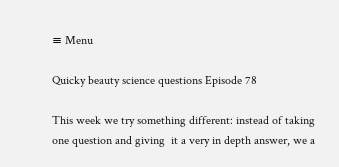≡ Menu

Quicky beauty science questions Episode 78

This week we try something different: instead of taking one question and giving  it a very in depth answer, we a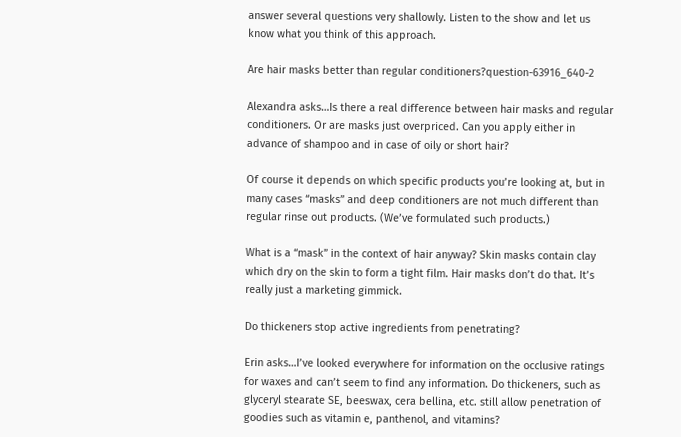answer several questions very shallowly. Listen to the show and let us know what you think of this approach.

Are hair masks better than regular conditioners?question-63916_640-2

Alexandra asks…Is there a real difference between hair masks and regular conditioners. Or are masks just overpriced. Can you apply either in advance of shampoo and in case of oily or short hair?

Of course it depends on which specific products you’re looking at, but in many cases “masks” and deep conditioners are not much different than regular rinse out products. (We’ve formulated such products.)

What is a “mask” in the context of hair anyway? Skin masks contain clay which dry on the skin to form a tight film. Hair masks don’t do that. It’s really just a marketing gimmick.

Do thickeners stop active ingredients from penetrating?

Erin asks…I’ve looked everywhere for information on the occlusive ratings for waxes and can’t seem to find any information. Do thickeners, such as glyceryl stearate SE, beeswax, cera bellina, etc. still allow penetration of goodies such as vitamin e, panthenol, and vitamins?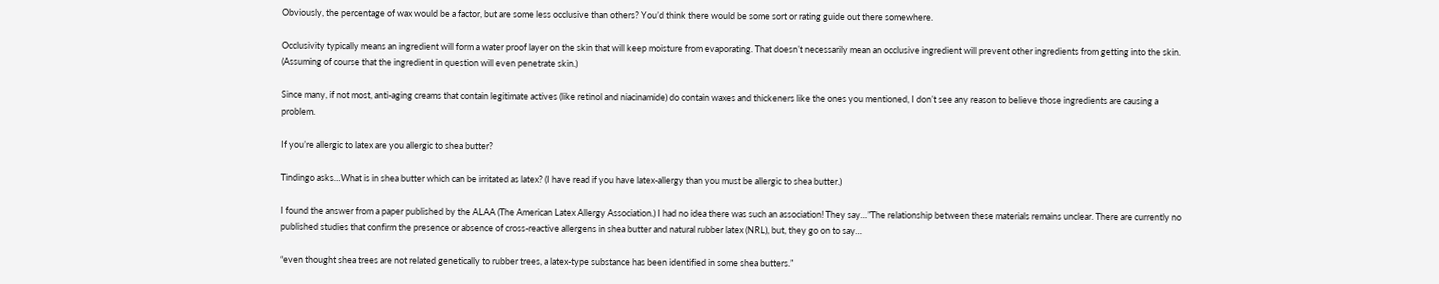Obviously, the percentage of wax would be a factor, but are some less occlusive than others? You’d think there would be some sort or rating guide out there somewhere.

Occlusivity typically means an ingredient will form a water proof layer on the skin that will keep moisture from evaporating. That doesn’t necessarily mean an occlusive ingredient will prevent other ingredients from getting into the skin. (Assuming of course that the ingredient in question will even penetrate skin.)

Since many, if not most, anti-aging creams that contain legitimate actives (like retinol and niacinamide) do contain waxes and thickeners like the ones you mentioned, I don’t see any reason to believe those ingredients are causing a problem.

If you’re allergic to latex are you allergic to shea butter?

Tindingo asks…What is in shea butter which can be irritated as latex? (I have read if you have latex-allergy than you must be allergic to shea butter.)

I found the answer from a paper published by the ALAA (The American Latex Allergy Association.) I had no idea there was such an association! They say…”The relationship between these materials remains unclear. There are currently no published studies that confirm the presence or absence of cross-reactive allergens in shea butter and natural rubber latex (NRL), but, they go on to say…

“even thought shea trees are not related genetically to rubber trees, a latex-type substance has been identified in some shea butters.”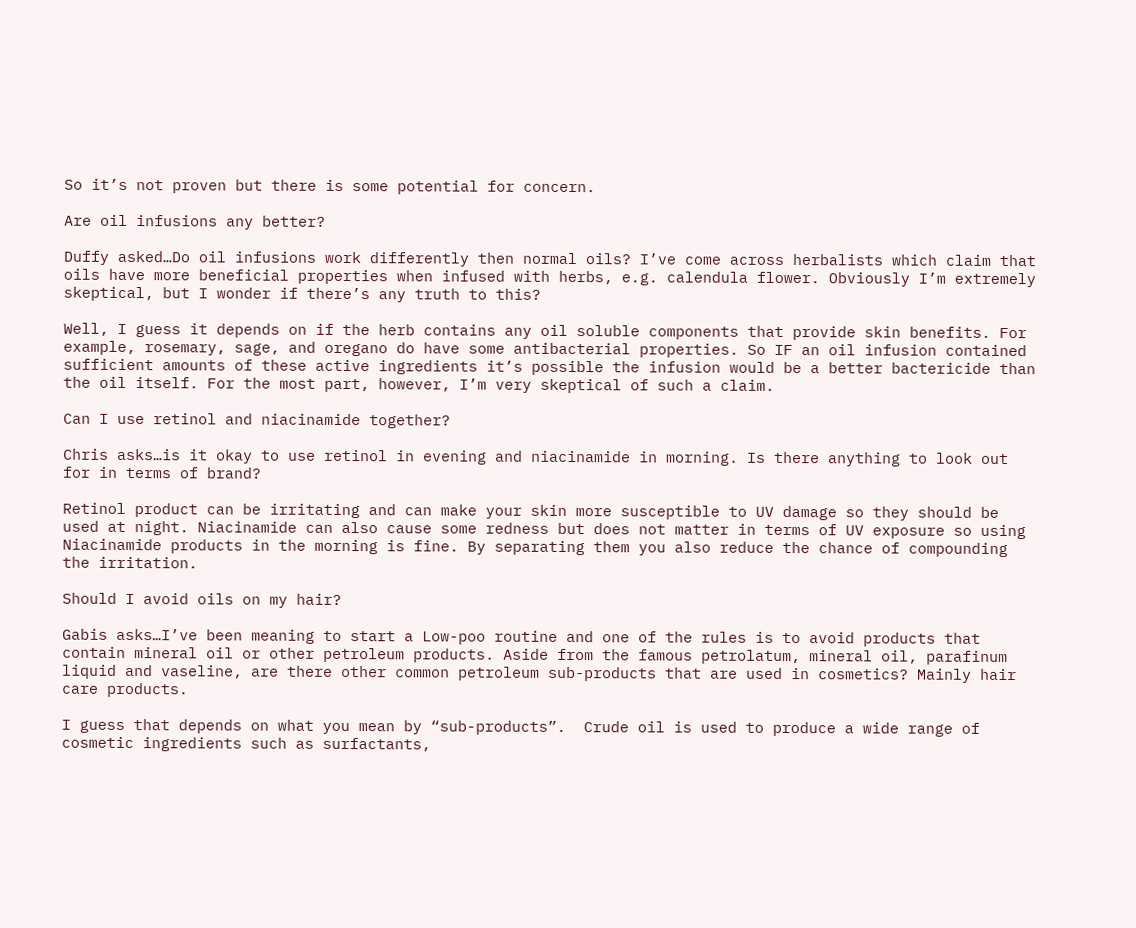So it’s not proven but there is some potential for concern.

Are oil infusions any better?

Duffy asked…Do oil infusions work differently then normal oils? I’ve come across herbalists which claim that oils have more beneficial properties when infused with herbs, e.g. calendula flower. Obviously I’m extremely skeptical, but I wonder if there’s any truth to this?

Well, I guess it depends on if the herb contains any oil soluble components that provide skin benefits. For example, rosemary, sage, and oregano do have some antibacterial properties. So IF an oil infusion contained sufficient amounts of these active ingredients it’s possible the infusion would be a better bactericide than the oil itself. For the most part, however, I’m very skeptical of such a claim.

Can I use retinol and niacinamide together?

Chris asks…is it okay to use retinol in evening and niacinamide in morning. Is there anything to look out for in terms of brand?

Retinol product can be irritating and can make your skin more susceptible to UV damage so they should be used at night. Niacinamide can also cause some redness but does not matter in terms of UV exposure so using Niacinamide products in the morning is fine. By separating them you also reduce the chance of compounding the irritation.

Should I avoid oils on my hair?

Gabis asks…I’ve been meaning to start a Low-poo routine and one of the rules is to avoid products that contain mineral oil or other petroleum products. Aside from the famous petrolatum, mineral oil, parafinum liquid and vaseline, are there other common petroleum sub-products that are used in cosmetics? Mainly hair care products.

I guess that depends on what you mean by “sub-products”.  Crude oil is used to produce a wide range of cosmetic ingredients such as surfactants,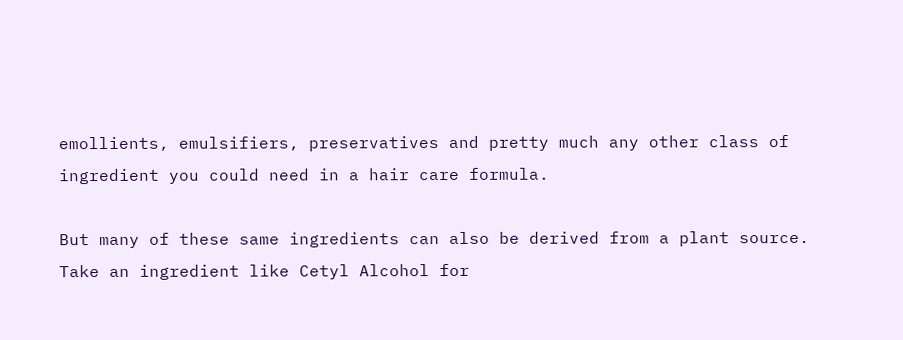emollients, emulsifiers, preservatives and pretty much any other class of ingredient you could need in a hair care formula.

But many of these same ingredients can also be derived from a plant source.  Take an ingredient like Cetyl Alcohol for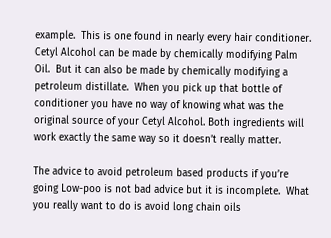example.  This is one found in nearly every hair conditioner. Cetyl Alcohol can be made by chemically modifying Palm Oil.  But it can also be made by chemically modifying a petroleum distillate.  When you pick up that bottle of conditioner you have no way of knowing what was the original source of your Cetyl Alcohol. Both ingredients will work exactly the same way so it doesn’t really matter.

The advice to avoid petroleum based products if you’re going Low-poo is not bad advice but it is incomplete.  What you really want to do is avoid long chain oils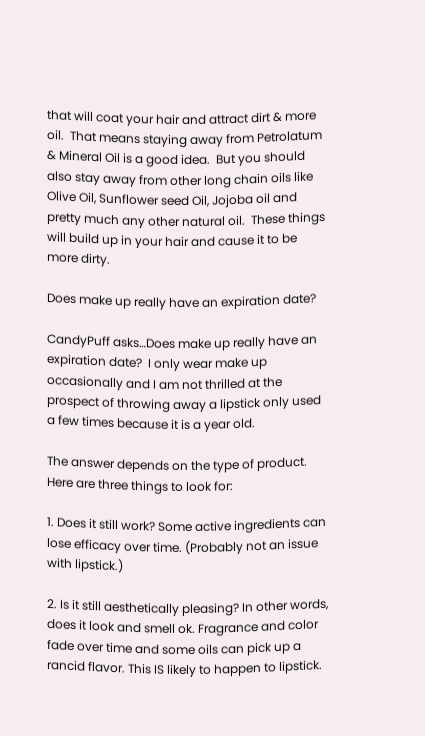that will coat your hair and attract dirt & more oil.  That means staying away from Petrolatum & Mineral Oil is a good idea.  But you should also stay away from other long chain oils like Olive Oil, Sunflower seed Oil, Jojoba oil and pretty much any other natural oil.  These things will build up in your hair and cause it to be more dirty.

Does make up really have an expiration date?

CandyPuff asks…Does make up really have an expiration date?  I only wear make up occasionally and I am not thrilled at the prospect of throwing away a lipstick only used a few times because it is a year old.

The answer depends on the type of product. Here are three things to look for:

1. Does it still work? Some active ingredients can lose efficacy over time. (Probably not an issue with lipstick.)

2. Is it still aesthetically pleasing? In other words, does it look and smell ok. Fragrance and color fade over time and some oils can pick up a rancid flavor. This IS likely to happen to lipstick.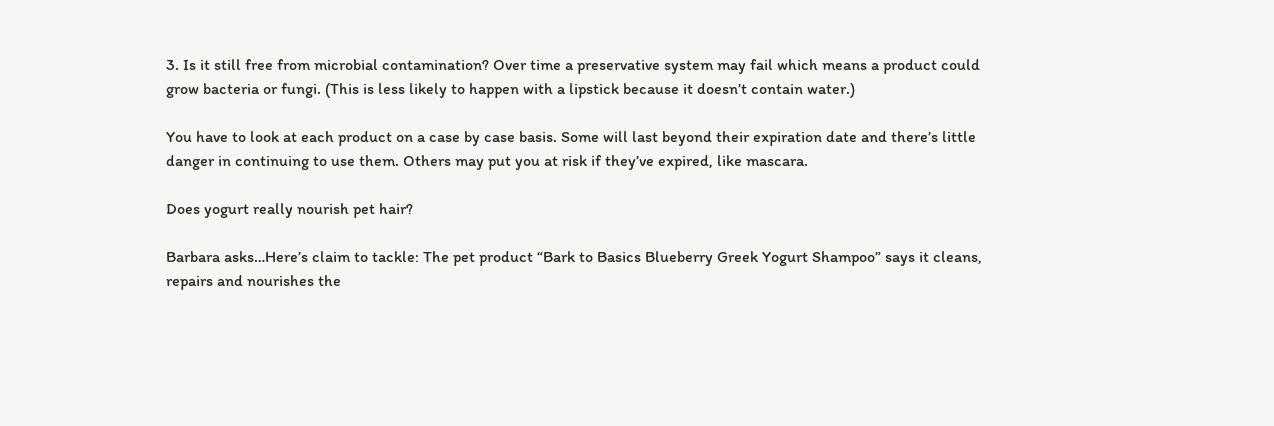3. Is it still free from microbial contamination? Over time a preservative system may fail which means a product could grow bacteria or fungi. (This is less likely to happen with a lipstick because it doesn’t contain water.)

You have to look at each product on a case by case basis. Some will last beyond their expiration date and there’s little danger in continuing to use them. Others may put you at risk if they’ve expired, like mascara.

Does yogurt really nourish pet hair?

Barbara asks…Here’s claim to tackle: The pet product “Bark to Basics Blueberry Greek Yogurt Shampoo” says it cleans, repairs and nourishes the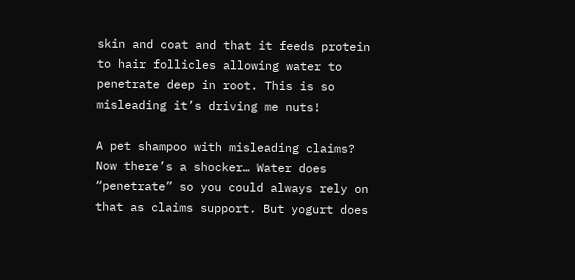skin and coat and that it feeds protein to hair follicles allowing water to penetrate deep in root. This is so misleading it’s driving me nuts!

A pet shampoo with misleading claims? Now there’s a shocker… Water does “penetrate” so you could always rely on that as claims support. But yogurt does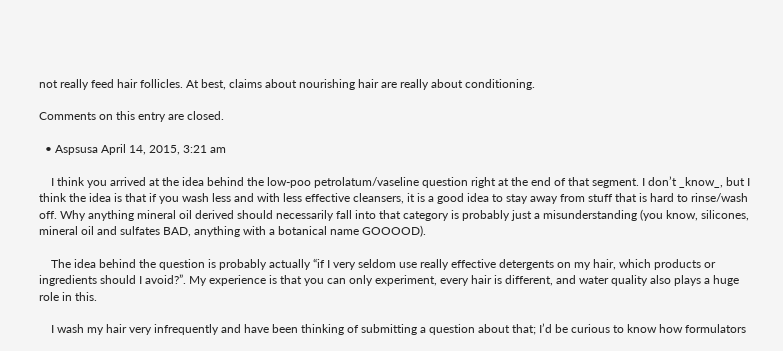not really feed hair follicles. At best, claims about nourishing hair are really about conditioning.

Comments on this entry are closed.

  • Aspsusa April 14, 2015, 3:21 am

    I think you arrived at the idea behind the low-poo petrolatum/vaseline question right at the end of that segment. I don’t _know_, but I think the idea is that if you wash less and with less effective cleansers, it is a good idea to stay away from stuff that is hard to rinse/wash off. Why anything mineral oil derived should necessarily fall into that category is probably just a misunderstanding (you know, silicones, mineral oil and sulfates BAD, anything with a botanical name GOOOOD).

    The idea behind the question is probably actually “if I very seldom use really effective detergents on my hair, which products or ingredients should I avoid?”. My experience is that you can only experiment, every hair is different, and water quality also plays a huge role in this.

    I wash my hair very infrequently and have been thinking of submitting a question about that; I’d be curious to know how formulators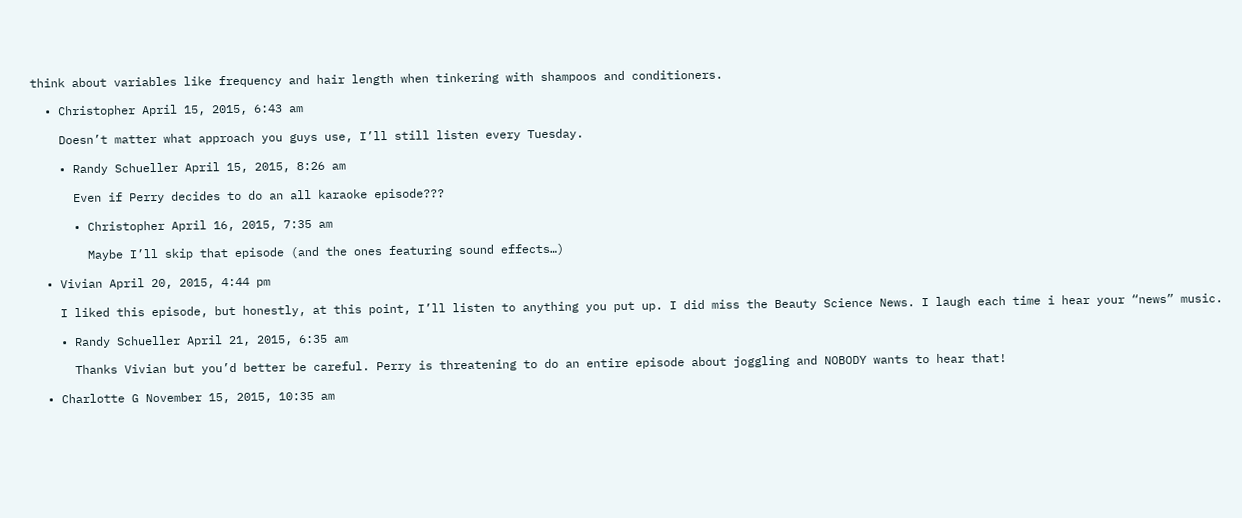think about variables like frequency and hair length when tinkering with shampoos and conditioners.

  • Christopher April 15, 2015, 6:43 am

    Doesn’t matter what approach you guys use, I’ll still listen every Tuesday.

    • Randy Schueller April 15, 2015, 8:26 am

      Even if Perry decides to do an all karaoke episode???

      • Christopher April 16, 2015, 7:35 am

        Maybe I’ll skip that episode (and the ones featuring sound effects…)

  • Vivian April 20, 2015, 4:44 pm

    I liked this episode, but honestly, at this point, I’ll listen to anything you put up. I did miss the Beauty Science News. I laugh each time i hear your “news” music.

    • Randy Schueller April 21, 2015, 6:35 am

      Thanks Vivian but you’d better be careful. Perry is threatening to do an entire episode about joggling and NOBODY wants to hear that!

  • Charlotte G November 15, 2015, 10:35 am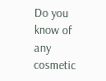Do you know of any cosmetic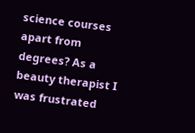science courses apart from degrees? As a beauty therapist I was frustrated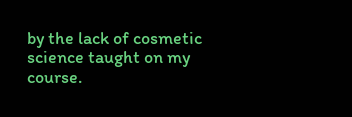by the lack of cosmetic science taught on my course.